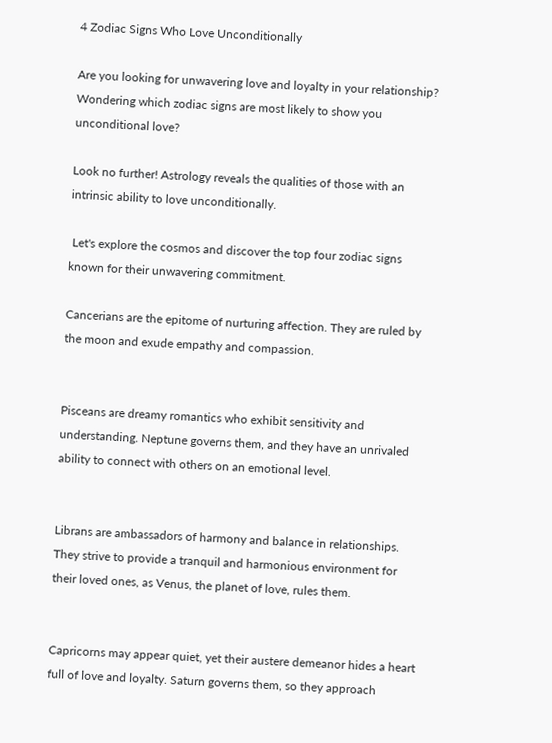4 Zodiac Signs Who Love Unconditionally

Are you looking for unwavering love and loyalty in your relationship? Wondering which zodiac signs are most likely to show you unconditional love?

Look no further! Astrology reveals the qualities of those with an intrinsic ability to love unconditionally.

 Let's explore the cosmos and discover the top four zodiac signs known for their unwavering commitment.

Cancerians are the epitome of nurturing affection. They are ruled by the moon and exude empathy and compassion.


Pisceans are dreamy romantics who exhibit sensitivity and understanding. Neptune governs them, and they have an unrivaled ability to connect with others on an emotional level.


Librans are ambassadors of harmony and balance in relationships. They strive to provide a tranquil and harmonious environment for their loved ones, as Venus, the planet of love, rules them.


Capricorns may appear quiet, yet their austere demeanor hides a heart full of love and loyalty. Saturn governs them, so they approach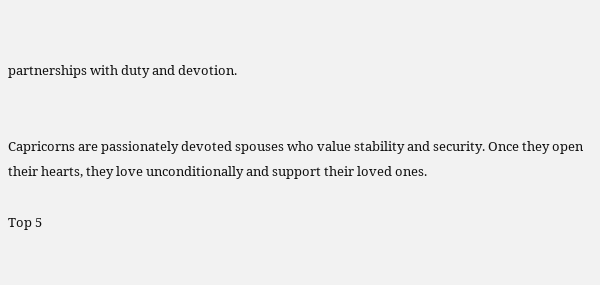partnerships with duty and devotion.


Capricorns are passionately devoted spouses who value stability and security. Once they open their hearts, they love unconditionally and support their loved ones.

Top 5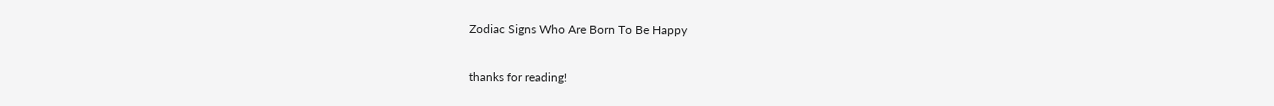Zodiac Signs Who Are Born To Be Happy

thanks for reading!